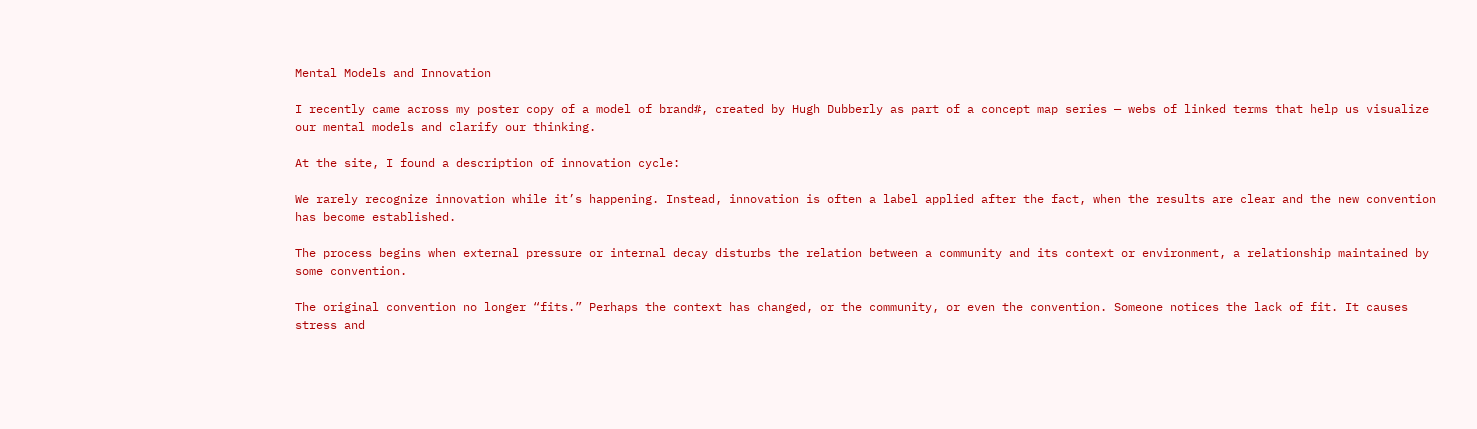Mental Models and Innovation

I recently came across my poster copy of a model of brand#, created by Hugh Dubberly as part of a concept map series — webs of linked terms that help us visualize our mental models and clarify our thinking.

At the site, I found a description of innovation cycle:

We rarely recognize innovation while it’s happening. Instead, innovation is often a label applied after the fact, when the results are clear and the new convention has become established.

The process begins when external pressure or internal decay disturbs the relation between a community and its context or environment, a relationship maintained by some convention.

The original convention no longer “fits.” Perhaps the context has changed, or the community, or even the convention. Someone notices the lack of fit. It causes stress and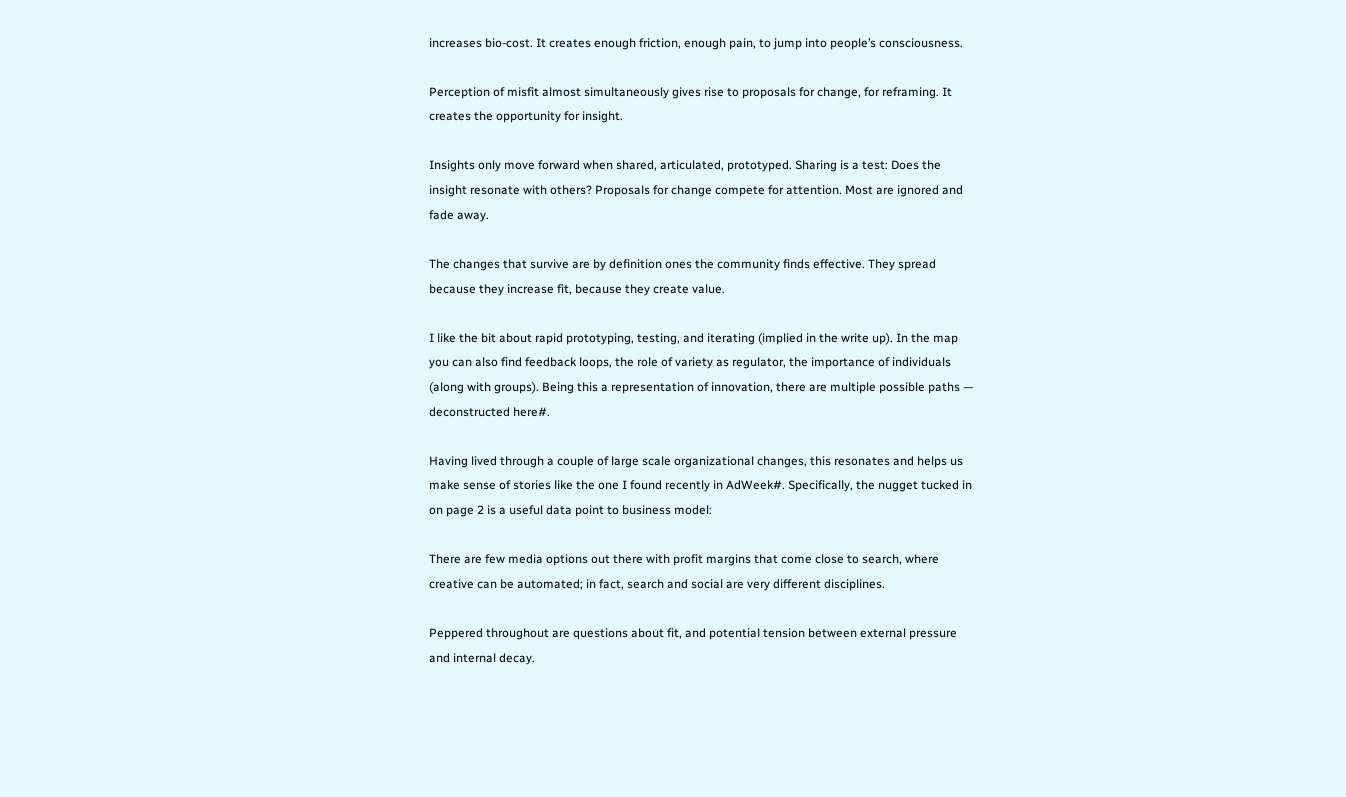increases bio-cost. It creates enough friction, enough pain, to jump into people’s consciousness.

Perception of misfit almost simultaneously gives rise to proposals for change, for reframing. It creates the opportunity for insight.

Insights only move forward when shared, articulated, prototyped. Sharing is a test: Does the insight resonate with others? Proposals for change compete for attention. Most are ignored and fade away.

The changes that survive are by definition ones the community finds effective. They spread because they increase fit, because they create value.

I like the bit about rapid prototyping, testing, and iterating (implied in the write up). In the map you can also find feedback loops, the role of variety as regulator, the importance of individuals (along with groups). Being this a representation of innovation, there are multiple possible paths — deconstructed here#.

Having lived through a couple of large scale organizational changes, this resonates and helps us make sense of stories like the one I found recently in AdWeek#. Specifically, the nugget tucked in on page 2 is a useful data point to business model:

There are few media options out there with profit margins that come close to search, where creative can be automated; in fact, search and social are very different disciplines.

Peppered throughout are questions about fit, and potential tension between external pressure and internal decay.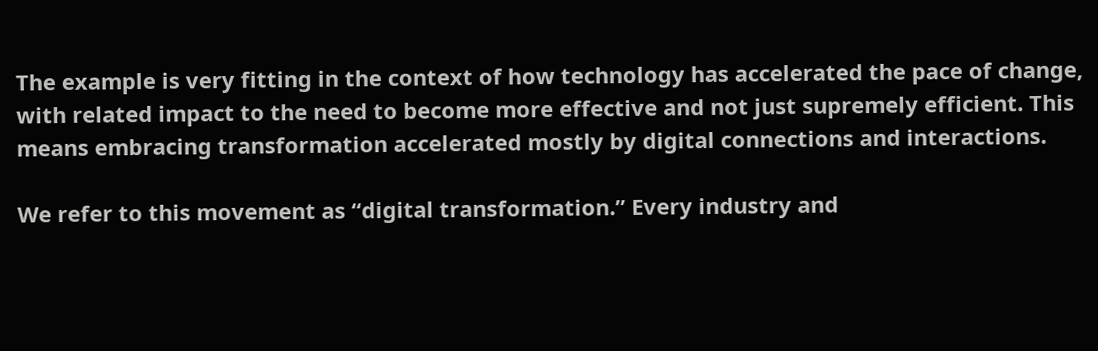The example is very fitting in the context of how technology has accelerated the pace of change, with related impact to the need to become more effective and not just supremely efficient. This means embracing transformation accelerated mostly by digital connections and interactions.

We refer to this movement as “digital transformation.” Every industry and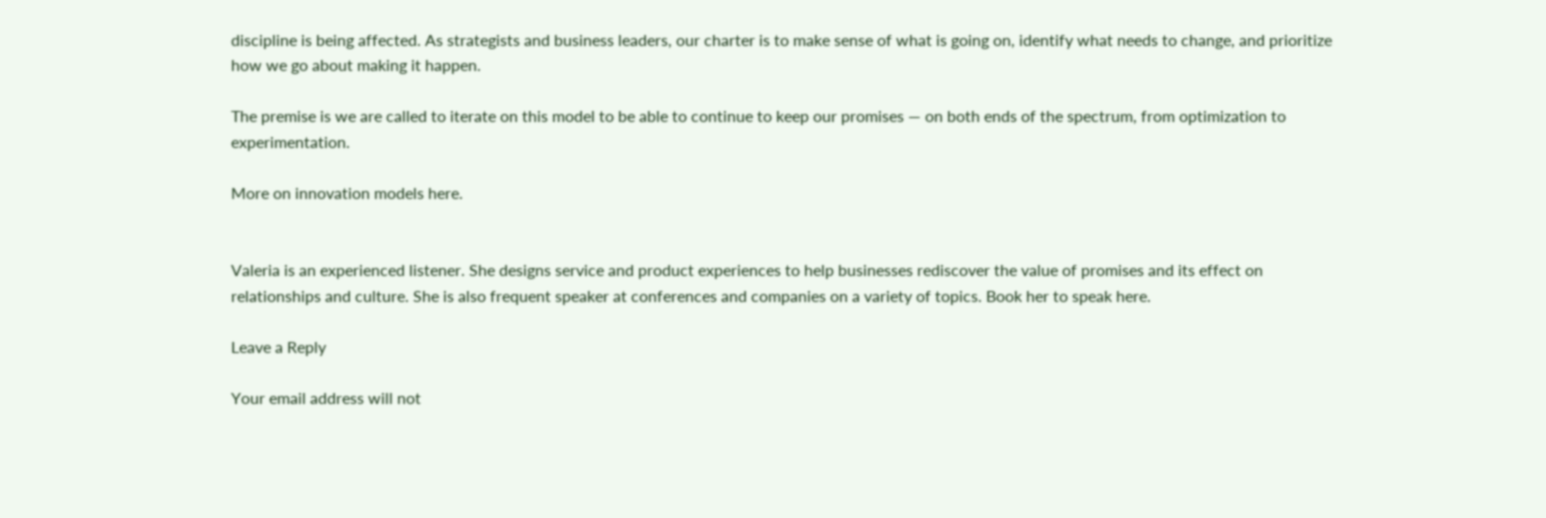discipline is being affected. As strategists and business leaders, our charter is to make sense of what is going on, identify what needs to change, and prioritize how we go about making it happen.

The premise is we are called to iterate on this model to be able to continue to keep our promises — on both ends of the spectrum, from optimization to experimentation.

More on innovation models here.


Valeria is an experienced listener. She designs service and product experiences to help businesses rediscover the value of promises and its effect on relationships and culture. She is also frequent speaker at conferences and companies on a variety of topics. Book her to speak here.

Leave a Reply

Your email address will not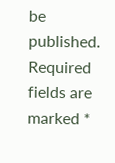be published. Required fields are marked *